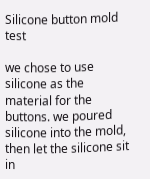Silicone button mold test

we chose to use silicone as the material for the buttons. we poured silicone into the mold, then let the silicone sit in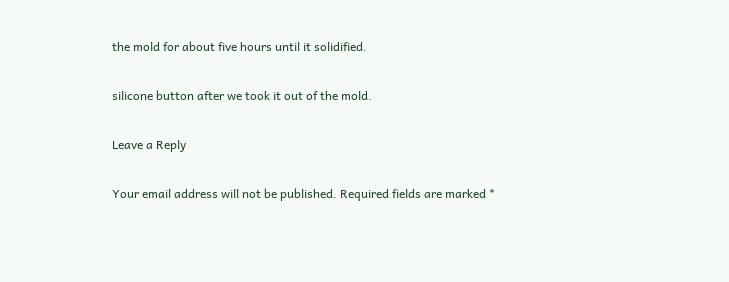the mold for about five hours until it solidified.

silicone button after we took it out of the mold.

Leave a Reply

Your email address will not be published. Required fields are marked *